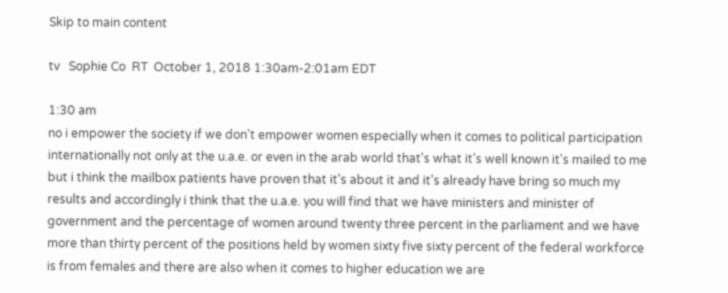Skip to main content

tv   Sophie Co  RT  October 1, 2018 1:30am-2:01am EDT

1:30 am
no i empower the society if we don't empower women especially when it comes to political participation internationally not only at the u.a.e. or even in the arab world that's what it's well known it's mailed to me but i think the mailbox patients have proven that it's about it and it's already have bring so much my results and accordingly i think that the u.a.e. you will find that we have ministers and minister of government and the percentage of women around twenty three percent in the parliament and we have more than thirty percent of the positions held by women sixty five sixty percent of the federal workforce is from females and there are also when it comes to higher education we are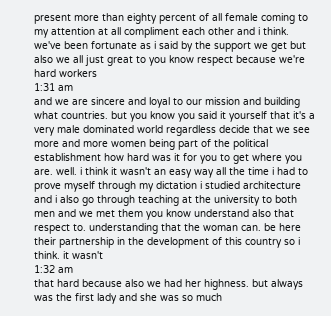present more than eighty percent of all female coming to my attention at all compliment each other and i think. we've been fortunate as i said by the support we get but also we all just great to you know respect because we're hard workers
1:31 am
and we are sincere and loyal to our mission and building what countries. but you know you said it yourself that it's a very male dominated world regardless decide that we see more and more women being part of the political establishment how hard was it for you to get where you are. well. i think it wasn't an easy way all the time i had to prove myself through my dictation i studied architecture and i also go through teaching at the university to both men and we met them you know understand also that respect to. understanding that the woman can. be here their partnership in the development of this country so i think. it wasn't
1:32 am
that hard because also we had her highness. but always was the first lady and she was so much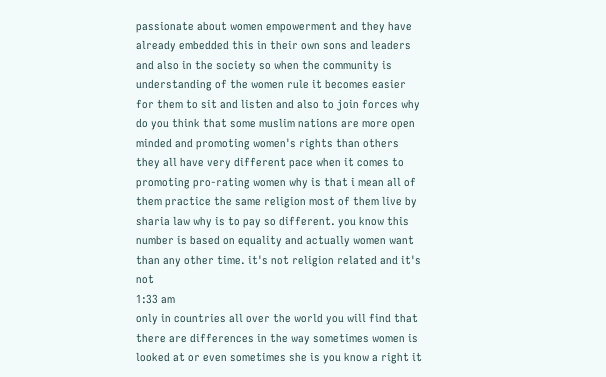passionate about women empowerment and they have already embedded this in their own sons and leaders and also in the society so when the community is understanding of the women rule it becomes easier for them to sit and listen and also to join forces why do you think that some muslim nations are more open minded and promoting women's rights than others they all have very different pace when it comes to promoting pro-rating women why is that i mean all of them practice the same religion most of them live by sharia law why is to pay so different. you know this number is based on equality and actually women want than any other time. it's not religion related and it's not
1:33 am
only in countries all over the world you will find that there are differences in the way sometimes women is looked at or even sometimes she is you know a right it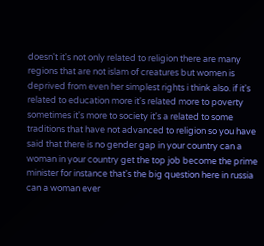doesn't it's not only related to religion there are many regions that are not islam of creatures but women is deprived from even her simplest rights i think also. if it's related to education more it's related more to poverty sometimes it's more to society it's a related to some traditions that have not advanced to religion so you have said that there is no gender gap in your country can a woman in your country get the top job become the prime minister for instance that's the big question here in russia can a woman ever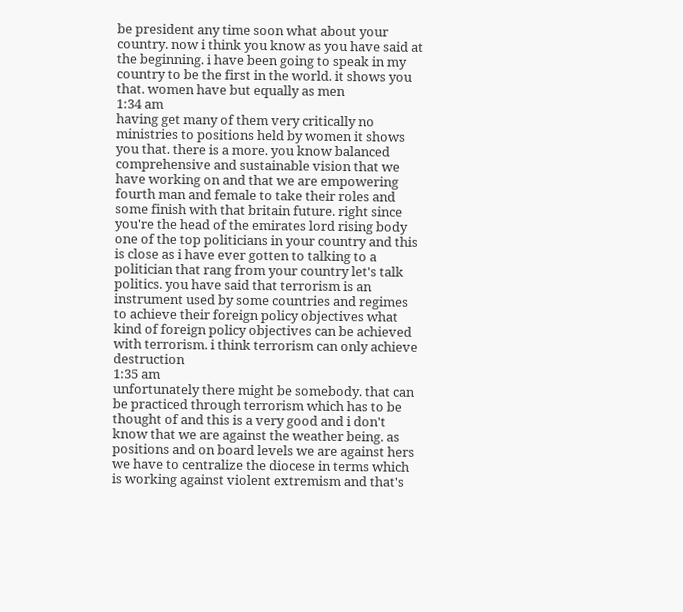be president any time soon what about your country. now i think you know as you have said at the beginning. i have been going to speak in my country to be the first in the world. it shows you that. women have but equally as men
1:34 am
having get many of them very critically no ministries to positions held by women it shows you that. there is a more. you know balanced comprehensive and sustainable vision that we have working on and that we are empowering fourth man and female to take their roles and some finish with that britain future. right since you're the head of the emirates lord rising body one of the top politicians in your country and this is close as i have ever gotten to talking to a politician that rang from your country let's talk politics. you have said that terrorism is an instrument used by some countries and regimes to achieve their foreign policy objectives what kind of foreign policy objectives can be achieved with terrorism. i think terrorism can only achieve destruction
1:35 am
unfortunately there might be somebody. that can be practiced through terrorism which has to be thought of and this is a very good and i don't know that we are against the weather being. as positions and on board levels we are against hers we have to centralize the diocese in terms which is working against violent extremism and that's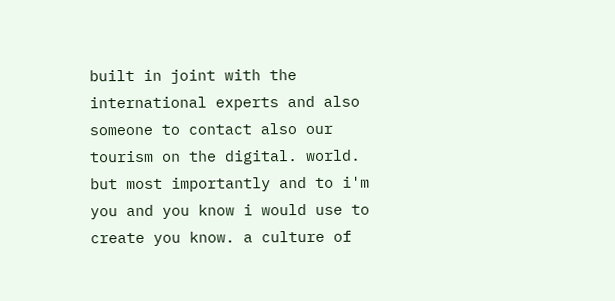built in joint with the international experts and also someone to contact also our tourism on the digital. world. but most importantly and to i'm you and you know i would use to create you know. a culture of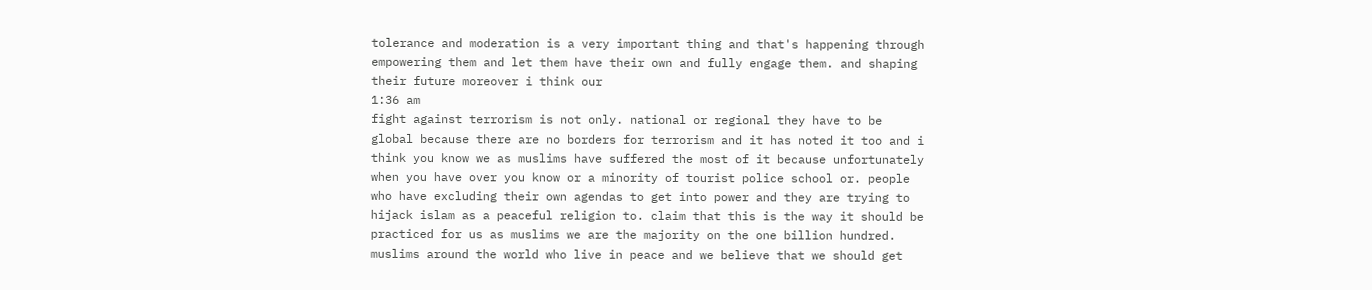tolerance and moderation is a very important thing and that's happening through empowering them and let them have their own and fully engage them. and shaping their future moreover i think our
1:36 am
fight against terrorism is not only. national or regional they have to be global because there are no borders for terrorism and it has noted it too and i think you know we as muslims have suffered the most of it because unfortunately when you have over you know or a minority of tourist police school or. people who have excluding their own agendas to get into power and they are trying to hijack islam as a peaceful religion to. claim that this is the way it should be practiced for us as muslims we are the majority on the one billion hundred. muslims around the world who live in peace and we believe that we should get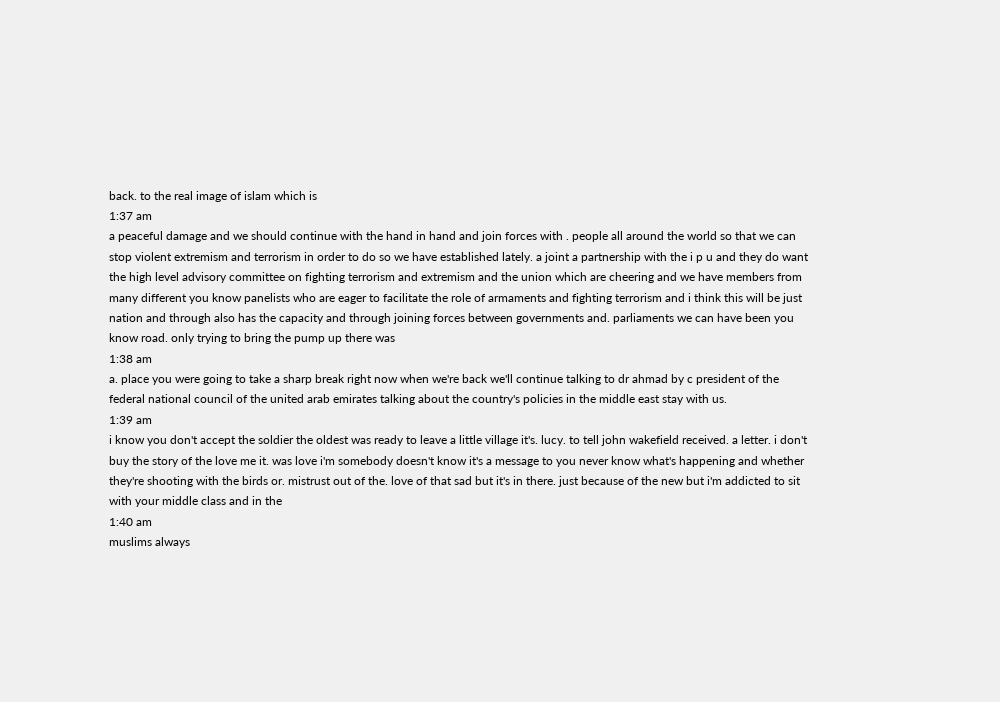back. to the real image of islam which is
1:37 am
a peaceful damage and we should continue with the hand in hand and join forces with . people all around the world so that we can stop violent extremism and terrorism in order to do so we have established lately. a joint a partnership with the i p u and they do want the high level advisory committee on fighting terrorism and extremism and the union which are cheering and we have members from many different you know panelists who are eager to facilitate the role of armaments and fighting terrorism and i think this will be just nation and through also has the capacity and through joining forces between governments and. parliaments we can have been you know road. only trying to bring the pump up there was
1:38 am
a. place you were going to take a sharp break right now when we're back we'll continue talking to dr ahmad by c president of the federal national council of the united arab emirates talking about the country's policies in the middle east stay with us.
1:39 am
i know you don't accept the soldier the oldest was ready to leave a little village it's. lucy. to tell john wakefield received. a letter. i don't buy the story of the love me it. was love i'm somebody doesn't know it's a message to you never know what's happening and whether they're shooting with the birds or. mistrust out of the. love of that sad but it's in there. just because of the new but i'm addicted to sit with your middle class and in the
1:40 am
muslims always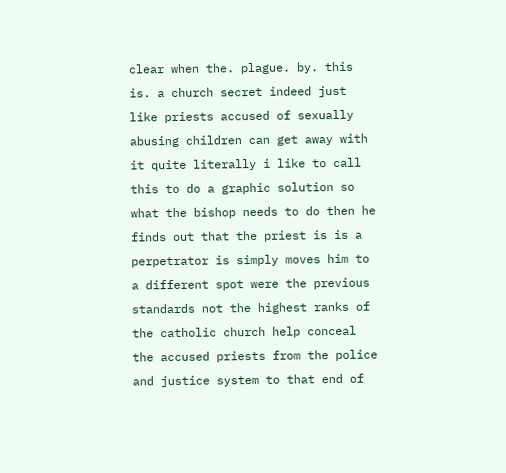clear when the. plague. by. this is. a church secret indeed just like priests accused of sexually abusing children can get away with it quite literally i like to call this to do a graphic solution so what the bishop needs to do then he finds out that the priest is is a perpetrator is simply moves him to a different spot were the previous standards not the highest ranks of the catholic church help conceal the accused priests from the police and justice system to that end of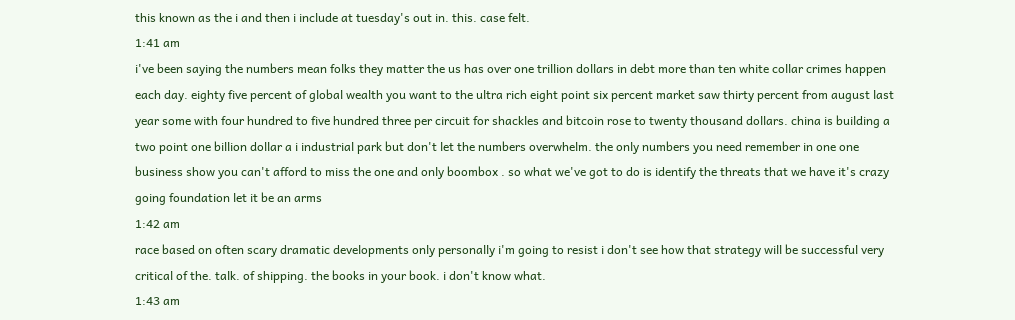this known as the i and then i include at tuesday's out in. this. case felt.
1:41 am
i've been saying the numbers mean folks they matter the us has over one trillion dollars in debt more than ten white collar crimes happen each day. eighty five percent of global wealth you want to the ultra rich eight point six percent market saw thirty percent from august last year some with four hundred to five hundred three per circuit for shackles and bitcoin rose to twenty thousand dollars. china is building a two point one billion dollar a i industrial park but don't let the numbers overwhelm. the only numbers you need remember in one one business show you can't afford to miss the one and only boombox . so what we've got to do is identify the threats that we have it's crazy going foundation let it be an arms
1:42 am
race based on often scary dramatic developments only personally i'm going to resist i don't see how that strategy will be successful very critical of the. talk. of shipping. the books in your book. i don't know what.
1:43 am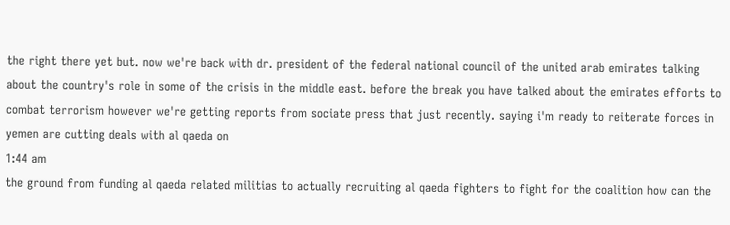the right there yet but. now we're back with dr. president of the federal national council of the united arab emirates talking about the country's role in some of the crisis in the middle east. before the break you have talked about the emirates efforts to combat terrorism however we're getting reports from sociate press that just recently. saying i'm ready to reiterate forces in yemen are cutting deals with al qaeda on
1:44 am
the ground from funding al qaeda related militias to actually recruiting al qaeda fighters to fight for the coalition how can the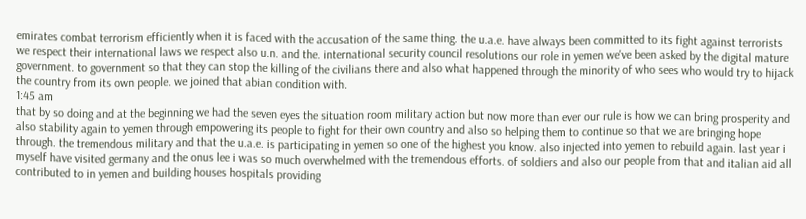emirates combat terrorism efficiently when it is faced with the accusation of the same thing. the u.a.e. have always been committed to its fight against terrorists we respect their international laws we respect also u.n. and the. international security council resolutions our role in yemen we've been asked by the digital mature government. to government so that they can stop the killing of the civilians there and also what happened through the minority of who sees who would try to hijack the country from its own people. we joined that abian condition with.
1:45 am
that by so doing and at the beginning we had the seven eyes the situation room military action but now more than ever our rule is how we can bring prosperity and also stability again to yemen through empowering its people to fight for their own country and also so helping them to continue so that we are bringing hope through. the tremendous military and that the u.a.e. is participating in yemen so one of the highest you know. also injected into yemen to rebuild again. last year i myself have visited germany and the onus lee i was so much overwhelmed with the tremendous efforts. of soldiers and also our people from that and italian aid all contributed to in yemen and building houses hospitals providing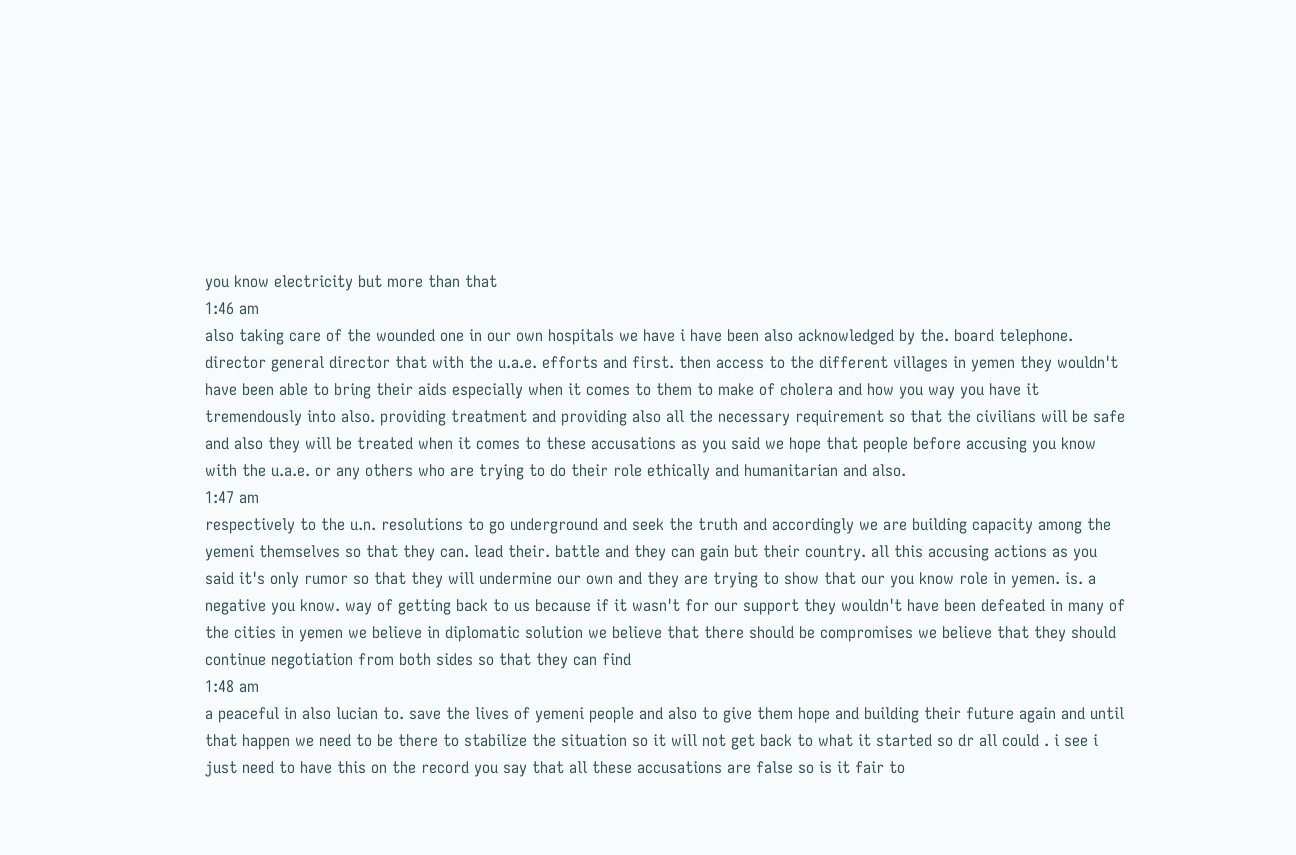you know electricity but more than that
1:46 am
also taking care of the wounded one in our own hospitals we have i have been also acknowledged by the. board telephone. director general director that with the u.a.e. efforts and first. then access to the different villages in yemen they wouldn't have been able to bring their aids especially when it comes to them to make of cholera and how you way you have it tremendously into also. providing treatment and providing also all the necessary requirement so that the civilians will be safe and also they will be treated when it comes to these accusations as you said we hope that people before accusing you know with the u.a.e. or any others who are trying to do their role ethically and humanitarian and also.
1:47 am
respectively to the u.n. resolutions to go underground and seek the truth and accordingly we are building capacity among the yemeni themselves so that they can. lead their. battle and they can gain but their country. all this accusing actions as you said it's only rumor so that they will undermine our own and they are trying to show that our you know role in yemen. is. a negative you know. way of getting back to us because if it wasn't for our support they wouldn't have been defeated in many of the cities in yemen we believe in diplomatic solution we believe that there should be compromises we believe that they should continue negotiation from both sides so that they can find
1:48 am
a peaceful in also lucian to. save the lives of yemeni people and also to give them hope and building their future again and until that happen we need to be there to stabilize the situation so it will not get back to what it started so dr all could . i see i just need to have this on the record you say that all these accusations are false so is it fair to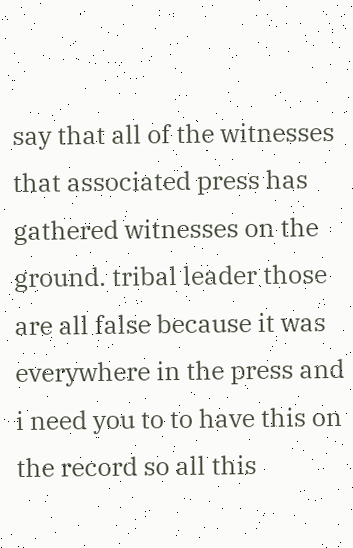say that all of the witnesses that associated press has gathered witnesses on the ground. tribal leader those are all false because it was everywhere in the press and i need you to to have this on the record so all this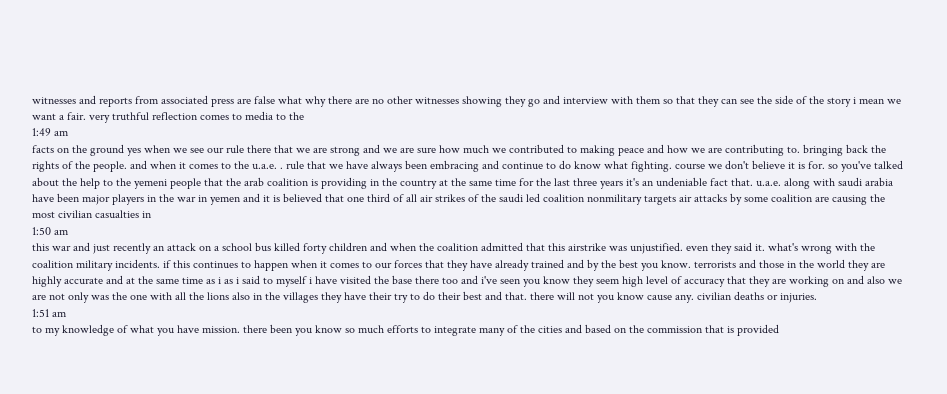witnesses and reports from associated press are false what why there are no other witnesses showing they go and interview with them so that they can see the side of the story i mean we want a fair. very truthful reflection comes to media to the
1:49 am
facts on the ground yes when we see our rule there that we are strong and we are sure how much we contributed to making peace and how we are contributing to. bringing back the rights of the people. and when it comes to the u.a.e. . rule that we have always been embracing and continue to do know what fighting. course we don't believe it is for. so you've talked about the help to the yemeni people that the arab coalition is providing in the country at the same time for the last three years it's an undeniable fact that. u.a.e. along with saudi arabia have been major players in the war in yemen and it is believed that one third of all air strikes of the saudi led coalition nonmilitary targets air attacks by some coalition are causing the most civilian casualties in
1:50 am
this war and just recently an attack on a school bus killed forty children and when the coalition admitted that this airstrike was unjustified. even they said it. what's wrong with the coalition military incidents. if this continues to happen when it comes to our forces that they have already trained and by the best you know. terrorists and those in the world they are highly accurate and at the same time as i as i said to myself i have visited the base there too and i've seen you know they seem high level of accuracy that they are working on and also we are not only was the one with all the lions also in the villages they have their try to do their best and that. there will not you know cause any. civilian deaths or injuries.
1:51 am
to my knowledge of what you have mission. there been you know so much efforts to integrate many of the cities and based on the commission that is provided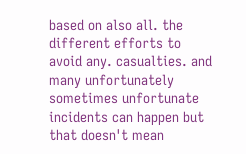based on also all. the different efforts to avoid any. casualties. and many unfortunately sometimes unfortunate incidents can happen but that doesn't mean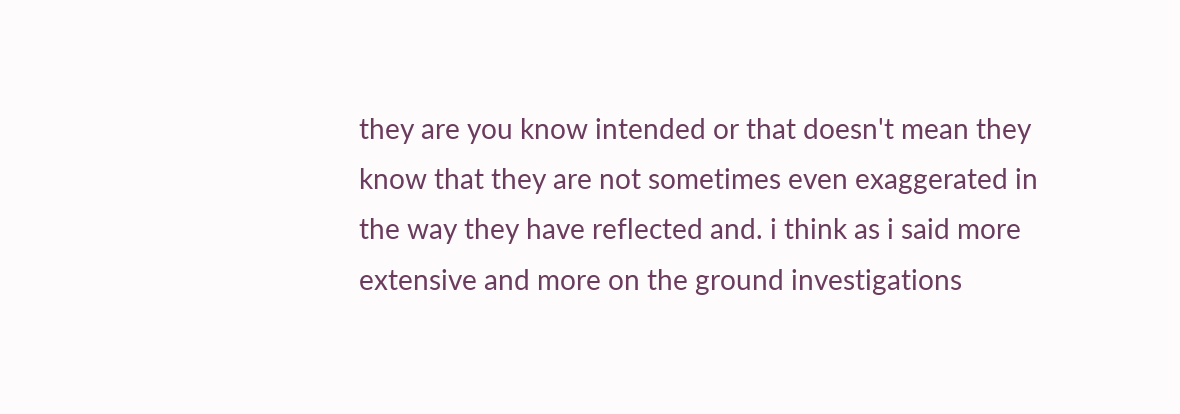they are you know intended or that doesn't mean they know that they are not sometimes even exaggerated in the way they have reflected and. i think as i said more extensive and more on the ground investigations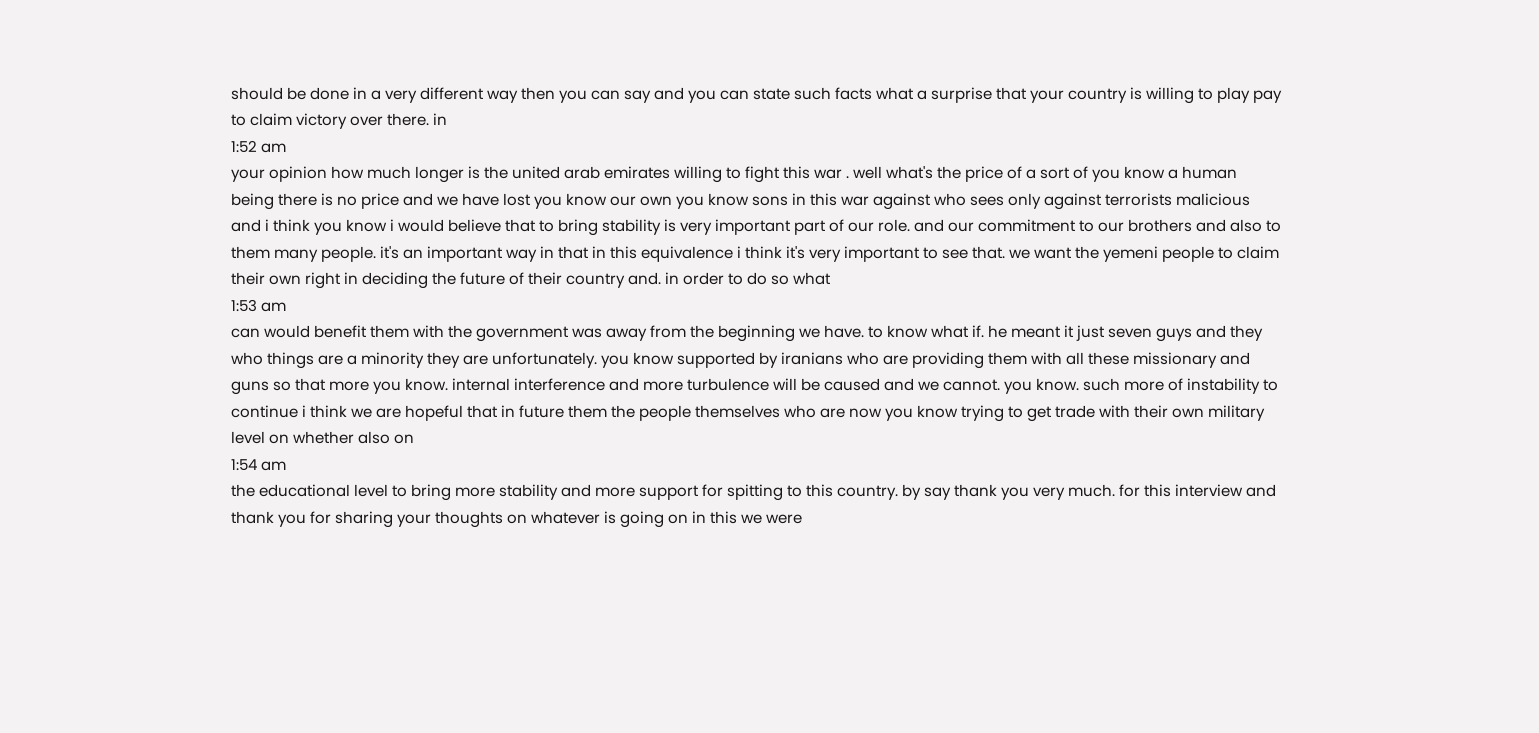should be done in a very different way then you can say and you can state such facts what a surprise that your country is willing to play pay to claim victory over there. in
1:52 am
your opinion how much longer is the united arab emirates willing to fight this war . well what's the price of a sort of you know a human being there is no price and we have lost you know our own you know sons in this war against who sees only against terrorists malicious and i think you know i would believe that to bring stability is very important part of our role. and our commitment to our brothers and also to them many people. it's an important way in that in this equivalence i think it's very important to see that. we want the yemeni people to claim their own right in deciding the future of their country and. in order to do so what
1:53 am
can would benefit them with the government was away from the beginning we have. to know what if. he meant it just seven guys and they who things are a minority they are unfortunately. you know supported by iranians who are providing them with all these missionary and guns so that more you know. internal interference and more turbulence will be caused and we cannot. you know. such more of instability to continue i think we are hopeful that in future them the people themselves who are now you know trying to get trade with their own military level on whether also on
1:54 am
the educational level to bring more stability and more support for spitting to this country. by say thank you very much. for this interview and thank you for sharing your thoughts on whatever is going on in this we were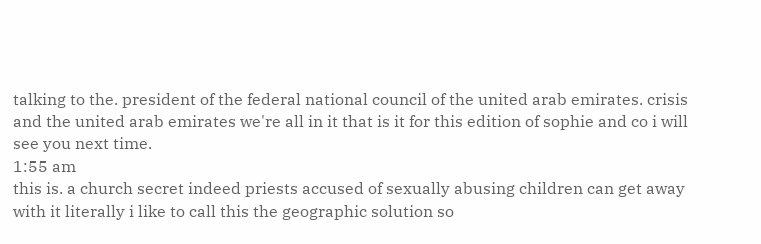talking to the. president of the federal national council of the united arab emirates. crisis and the united arab emirates we're all in it that is it for this edition of sophie and co i will see you next time.
1:55 am
this is. a church secret indeed priests accused of sexually abusing children can get away with it literally i like to call this the geographic solution so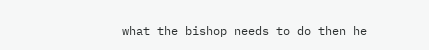what the bishop needs to do then he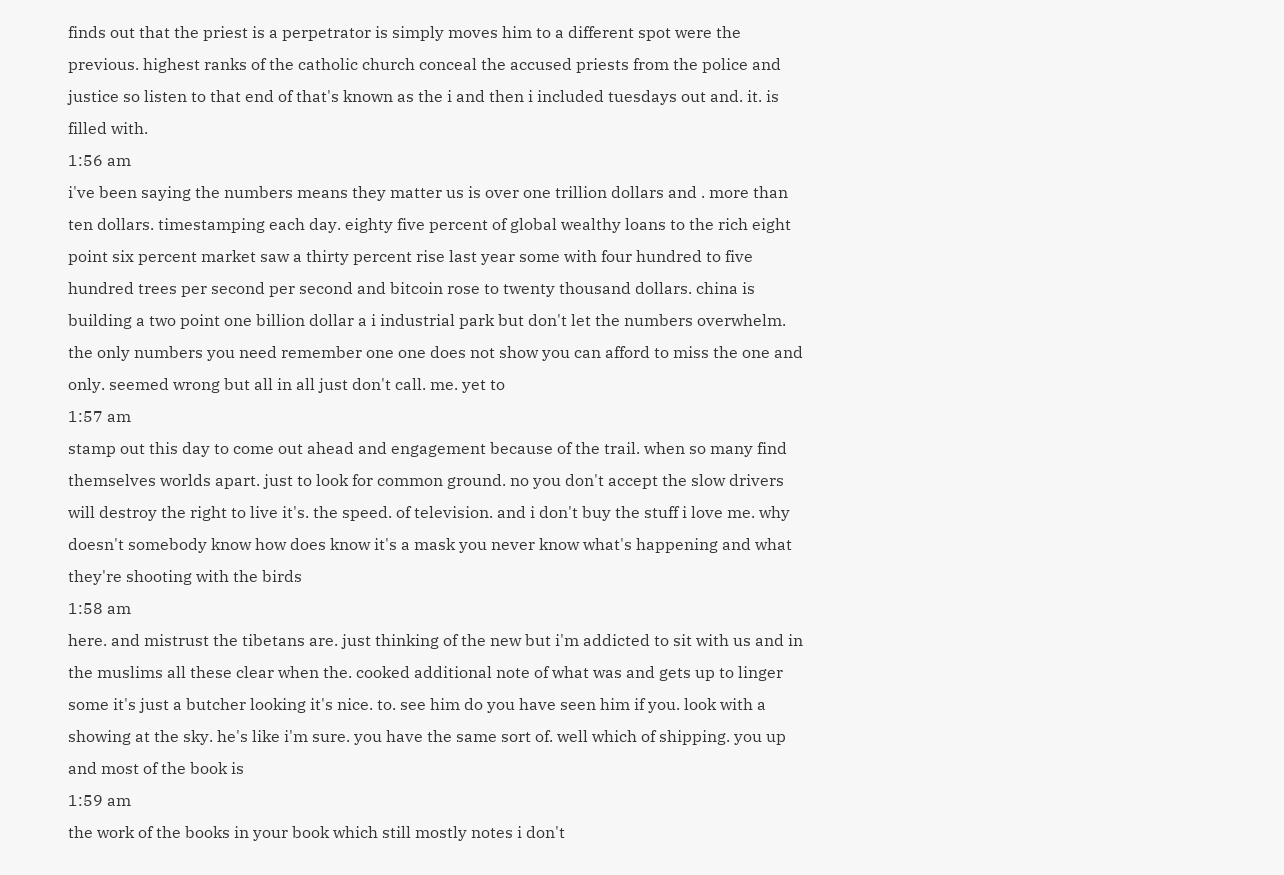finds out that the priest is a perpetrator is simply moves him to a different spot were the previous. highest ranks of the catholic church conceal the accused priests from the police and justice so listen to that end of that's known as the i and then i included tuesdays out and. it. is filled with.
1:56 am
i've been saying the numbers means they matter us is over one trillion dollars and . more than ten dollars. timestamping each day. eighty five percent of global wealthy loans to the rich eight point six percent market saw a thirty percent rise last year some with four hundred to five hundred trees per second per second and bitcoin rose to twenty thousand dollars. china is building a two point one billion dollar a i industrial park but don't let the numbers overwhelm. the only numbers you need remember one one does not show you can afford to miss the one and only. seemed wrong but all in all just don't call. me. yet to
1:57 am
stamp out this day to come out ahead and engagement because of the trail. when so many find themselves worlds apart. just to look for common ground. no you don't accept the slow drivers will destroy the right to live it's. the speed. of television. and i don't buy the stuff i love me. why doesn't somebody know how does know it's a mask you never know what's happening and what they're shooting with the birds
1:58 am
here. and mistrust the tibetans are. just thinking of the new but i'm addicted to sit with us and in the muslims all these clear when the. cooked additional note of what was and gets up to linger some it's just a butcher looking it's nice. to. see him do you have seen him if you. look with a showing at the sky. he's like i'm sure. you have the same sort of. well which of shipping. you up and most of the book is
1:59 am
the work of the books in your book which still mostly notes i don't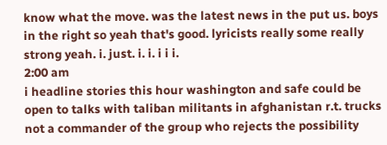know what the move. was the latest news in the put us. boys in the right so yeah that's good. lyricists really some really strong yeah. i. just. i. i. i i i.
2:00 am
i headline stories this hour washington and safe could be open to talks with taliban militants in afghanistan r.t. trucks not a commander of the group who rejects the possibility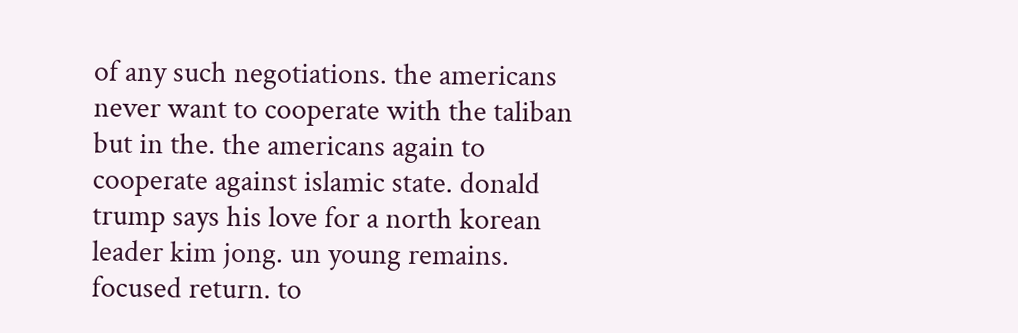of any such negotiations. the americans never want to cooperate with the taliban but in the. the americans again to cooperate against islamic state. donald trump says his love for a north korean leader kim jong. un young remains. focused return. to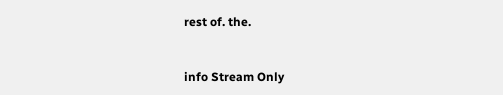rest of. the.


info Stream Only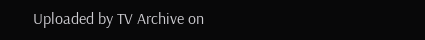Uploaded by TV Archive on